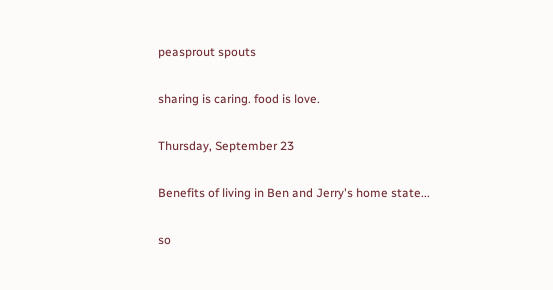peasprout spouts

sharing is caring. food is love.

Thursday, September 23

Benefits of living in Ben and Jerry's home state...

so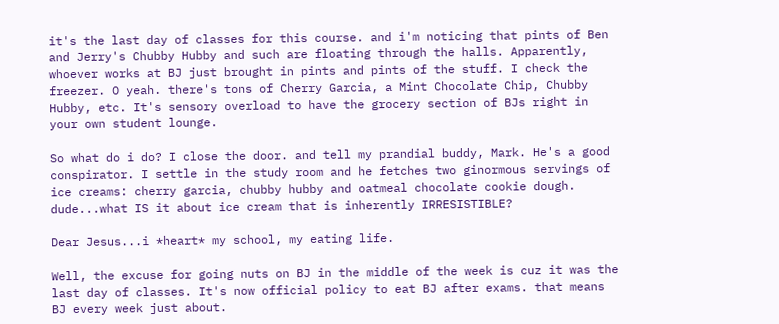it's the last day of classes for this course. and i'm noticing that pints of Ben and Jerry's Chubby Hubby and such are floating through the halls. Apparently, whoever works at BJ just brought in pints and pints of the stuff. I check the freezer. O yeah. there's tons of Cherry Garcia, a Mint Chocolate Chip, Chubby Hubby, etc. It's sensory overload to have the grocery section of BJs right in your own student lounge.

So what do i do? I close the door. and tell my prandial buddy, Mark. He's a good conspirator. I settle in the study room and he fetches two ginormous servings of ice creams: cherry garcia, chubby hubby and oatmeal chocolate cookie dough. dude...what IS it about ice cream that is inherently IRRESISTIBLE?

Dear Jesus...i *heart* my school, my eating life.

Well, the excuse for going nuts on BJ in the middle of the week is cuz it was the last day of classes. It's now official policy to eat BJ after exams. that means BJ every week just about.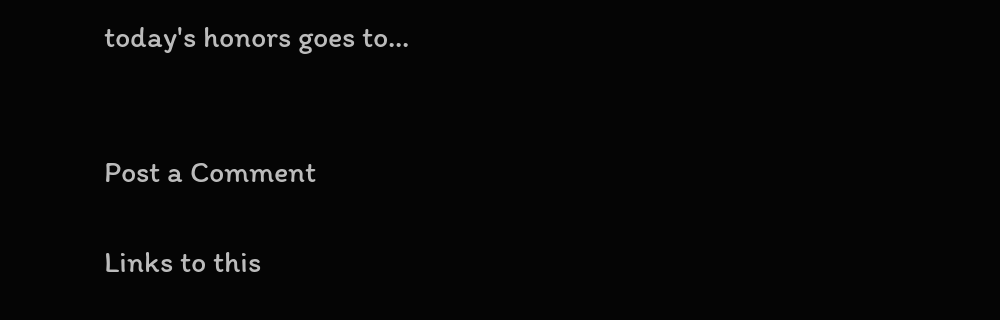today's honors goes to...


Post a Comment

Links to this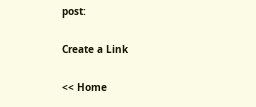post:

Create a Link

<< Home